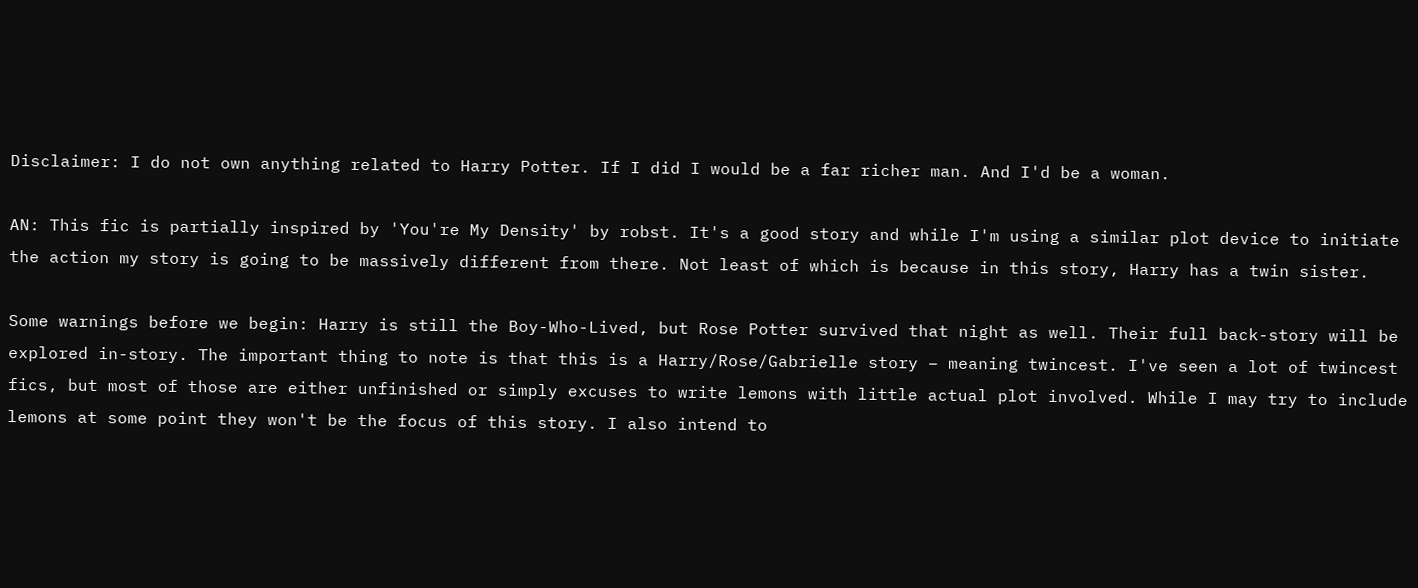Disclaimer: I do not own anything related to Harry Potter. If I did I would be a far richer man. And I'd be a woman.

AN: This fic is partially inspired by 'You're My Density' by robst. It's a good story and while I'm using a similar plot device to initiate the action my story is going to be massively different from there. Not least of which is because in this story, Harry has a twin sister.

Some warnings before we begin: Harry is still the Boy-Who-Lived, but Rose Potter survived that night as well. Their full back-story will be explored in-story. The important thing to note is that this is a Harry/Rose/Gabrielle story – meaning twincest. I've seen a lot of twincest fics, but most of those are either unfinished or simply excuses to write lemons with little actual plot involved. While I may try to include lemons at some point they won't be the focus of this story. I also intend to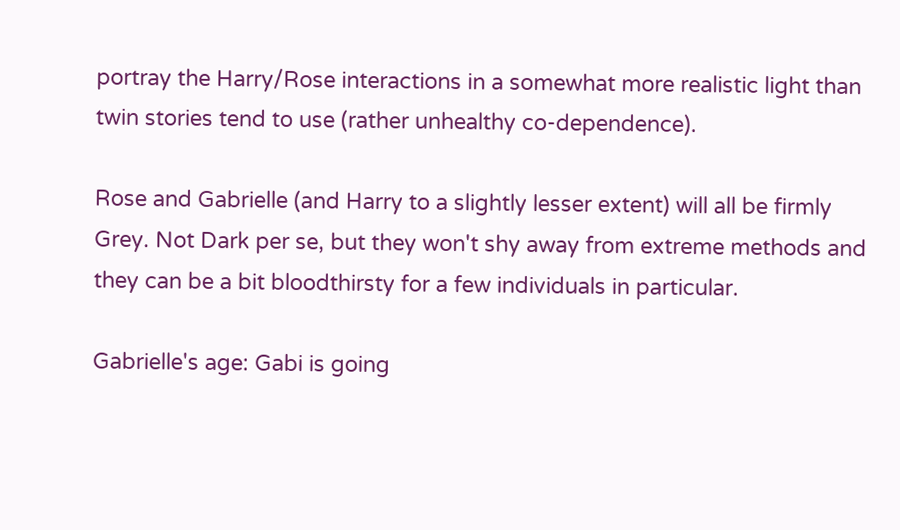portray the Harry/Rose interactions in a somewhat more realistic light than twin stories tend to use (rather unhealthy co-dependence).

Rose and Gabrielle (and Harry to a slightly lesser extent) will all be firmly Grey. Not Dark per se, but they won't shy away from extreme methods and they can be a bit bloodthirsty for a few individuals in particular.

Gabrielle's age: Gabi is going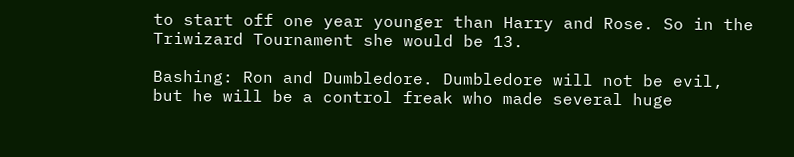to start off one year younger than Harry and Rose. So in the Triwizard Tournament she would be 13.

Bashing: Ron and Dumbledore. Dumbledore will not be evil, but he will be a control freak who made several huge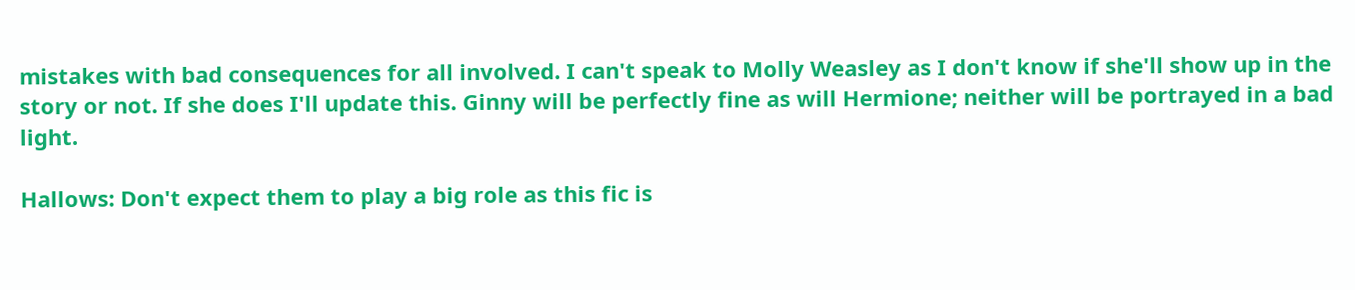mistakes with bad consequences for all involved. I can't speak to Molly Weasley as I don't know if she'll show up in the story or not. If she does I'll update this. Ginny will be perfectly fine as will Hermione; neither will be portrayed in a bad light.

Hallows: Don't expect them to play a big role as this fic is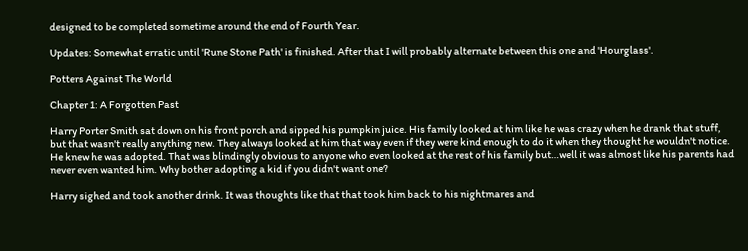designed to be completed sometime around the end of Fourth Year.

Updates: Somewhat erratic until 'Rune Stone Path' is finished. After that I will probably alternate between this one and 'Hourglass'.

Potters Against The World

Chapter 1: A Forgotten Past

Harry Porter Smith sat down on his front porch and sipped his pumpkin juice. His family looked at him like he was crazy when he drank that stuff, but that wasn't really anything new. They always looked at him that way even if they were kind enough to do it when they thought he wouldn't notice. He knew he was adopted. That was blindingly obvious to anyone who even looked at the rest of his family but…well it was almost like his parents had never even wanted him. Why bother adopting a kid if you didn't want one?

Harry sighed and took another drink. It was thoughts like that that took him back to his nightmares and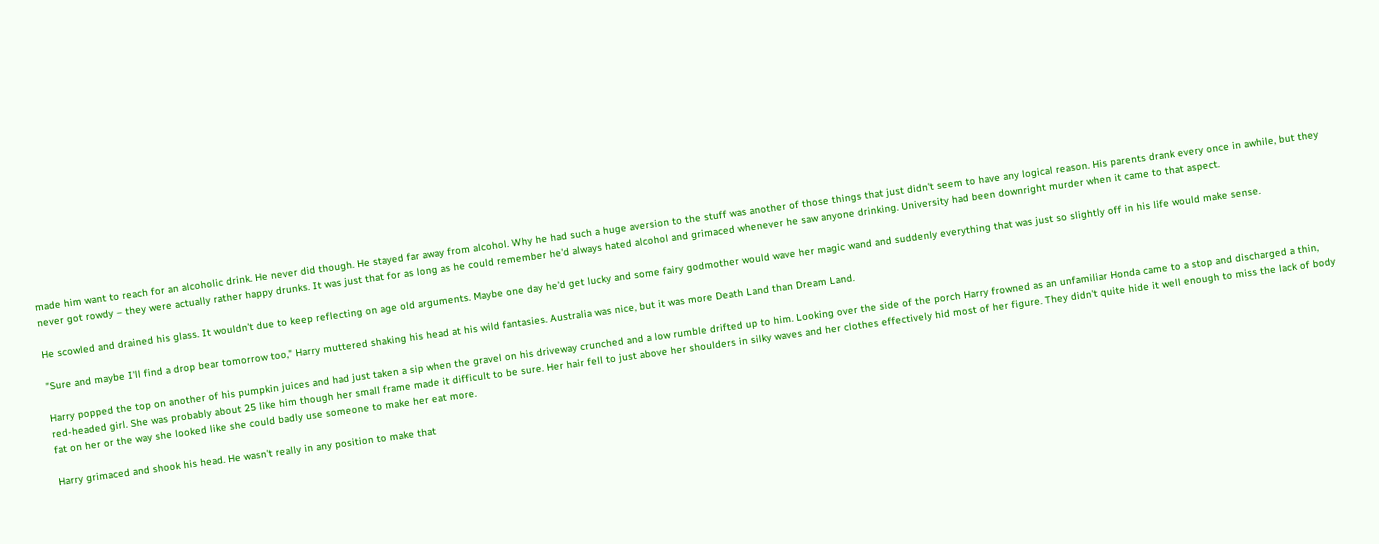made him want to reach for an alcoholic drink. He never did though. He stayed far away from alcohol. Why he had such a huge aversion to the stuff was another of those things that just didn't seem to have any logical reason. His parents drank every once in awhile, but they never got rowdy – they were actually rather happy drunks. It was just that for as long as he could remember he'd always hated alcohol and grimaced whenever he saw anyone drinking. University had been downright murder when it came to that aspect.

He scowled and drained his glass. It wouldn't due to keep reflecting on age old arguments. Maybe one day he'd get lucky and some fairy godmother would wave her magic wand and suddenly everything that was just so slightly off in his life would make sense.

"Sure and maybe I'll find a drop bear tomorrow too," Harry muttered shaking his head at his wild fantasies. Australia was nice, but it was more Death Land than Dream Land.

Harry popped the top on another of his pumpkin juices and had just taken a sip when the gravel on his driveway crunched and a low rumble drifted up to him. Looking over the side of the porch Harry frowned as an unfamiliar Honda came to a stop and discharged a thin, red-headed girl. She was probably about 25 like him though her small frame made it difficult to be sure. Her hair fell to just above her shoulders in silky waves and her clothes effectively hid most of her figure. They didn't quite hide it well enough to miss the lack of body fat on her or the way she looked like she could badly use someone to make her eat more.

Harry grimaced and shook his head. He wasn't really in any position to make that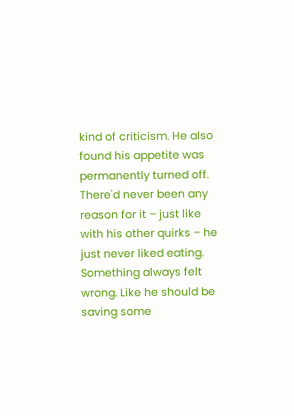kind of criticism. He also found his appetite was permanently turned off. There'd never been any reason for it – just like with his other quirks – he just never liked eating. Something always felt wrong. Like he should be saving some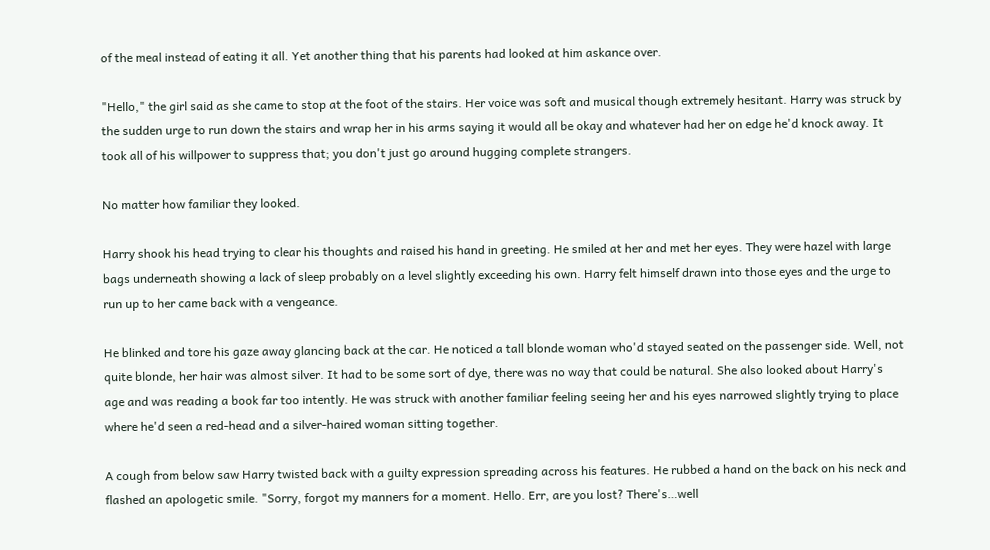of the meal instead of eating it all. Yet another thing that his parents had looked at him askance over.

"Hello," the girl said as she came to stop at the foot of the stairs. Her voice was soft and musical though extremely hesitant. Harry was struck by the sudden urge to run down the stairs and wrap her in his arms saying it would all be okay and whatever had her on edge he'd knock away. It took all of his willpower to suppress that; you don't just go around hugging complete strangers.

No matter how familiar they looked.

Harry shook his head trying to clear his thoughts and raised his hand in greeting. He smiled at her and met her eyes. They were hazel with large bags underneath showing a lack of sleep probably on a level slightly exceeding his own. Harry felt himself drawn into those eyes and the urge to run up to her came back with a vengeance.

He blinked and tore his gaze away glancing back at the car. He noticed a tall blonde woman who'd stayed seated on the passenger side. Well, not quite blonde, her hair was almost silver. It had to be some sort of dye, there was no way that could be natural. She also looked about Harry's age and was reading a book far too intently. He was struck with another familiar feeling seeing her and his eyes narrowed slightly trying to place where he'd seen a red-head and a silver-haired woman sitting together.

A cough from below saw Harry twisted back with a guilty expression spreading across his features. He rubbed a hand on the back on his neck and flashed an apologetic smile. "Sorry, forgot my manners for a moment. Hello. Err, are you lost? There's…well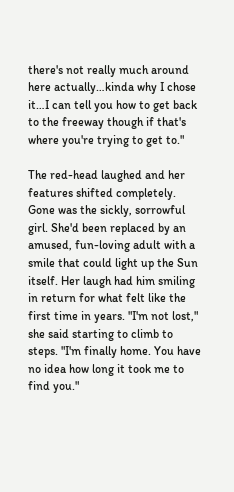there's not really much around here actually…kinda why I chose it…I can tell you how to get back to the freeway though if that's where you're trying to get to."

The red-head laughed and her features shifted completely. Gone was the sickly, sorrowful girl. She'd been replaced by an amused, fun-loving adult with a smile that could light up the Sun itself. Her laugh had him smiling in return for what felt like the first time in years. "I'm not lost," she said starting to climb to steps. "I'm finally home. You have no idea how long it took me to find you."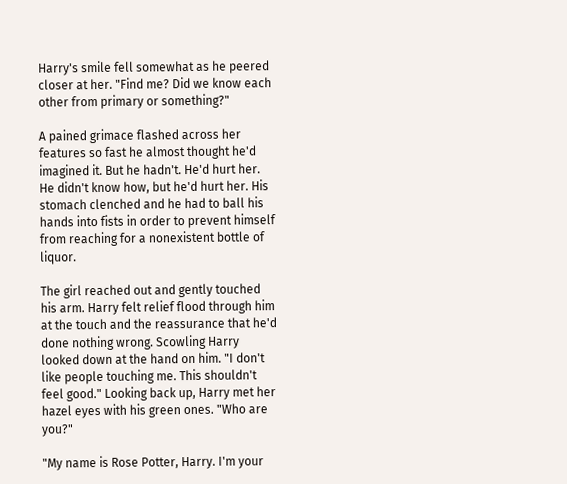Harry's smile fell somewhat as he peered closer at her. "Find me? Did we know each other from primary or something?"

A pained grimace flashed across her features so fast he almost thought he'd imagined it. But he hadn't. He'd hurt her. He didn't know how, but he'd hurt her. His stomach clenched and he had to ball his hands into fists in order to prevent himself from reaching for a nonexistent bottle of liquor.

The girl reached out and gently touched his arm. Harry felt relief flood through him at the touch and the reassurance that he'd done nothing wrong. Scowling Harry looked down at the hand on him. "I don't like people touching me. This shouldn't feel good." Looking back up, Harry met her hazel eyes with his green ones. "Who are you?"

"My name is Rose Potter, Harry. I'm your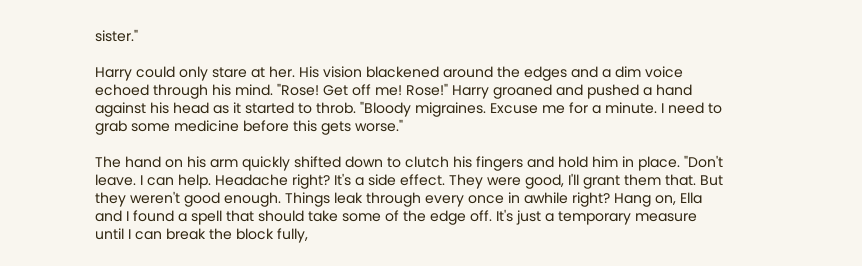sister."

Harry could only stare at her. His vision blackened around the edges and a dim voice echoed through his mind. "Rose! Get off me! Rose!" Harry groaned and pushed a hand against his head as it started to throb. "Bloody migraines. Excuse me for a minute. I need to grab some medicine before this gets worse."

The hand on his arm quickly shifted down to clutch his fingers and hold him in place. "Don't leave. I can help. Headache right? It's a side effect. They were good, I'll grant them that. But they weren't good enough. Things leak through every once in awhile right? Hang on, Ella and I found a spell that should take some of the edge off. It's just a temporary measure until I can break the block fully,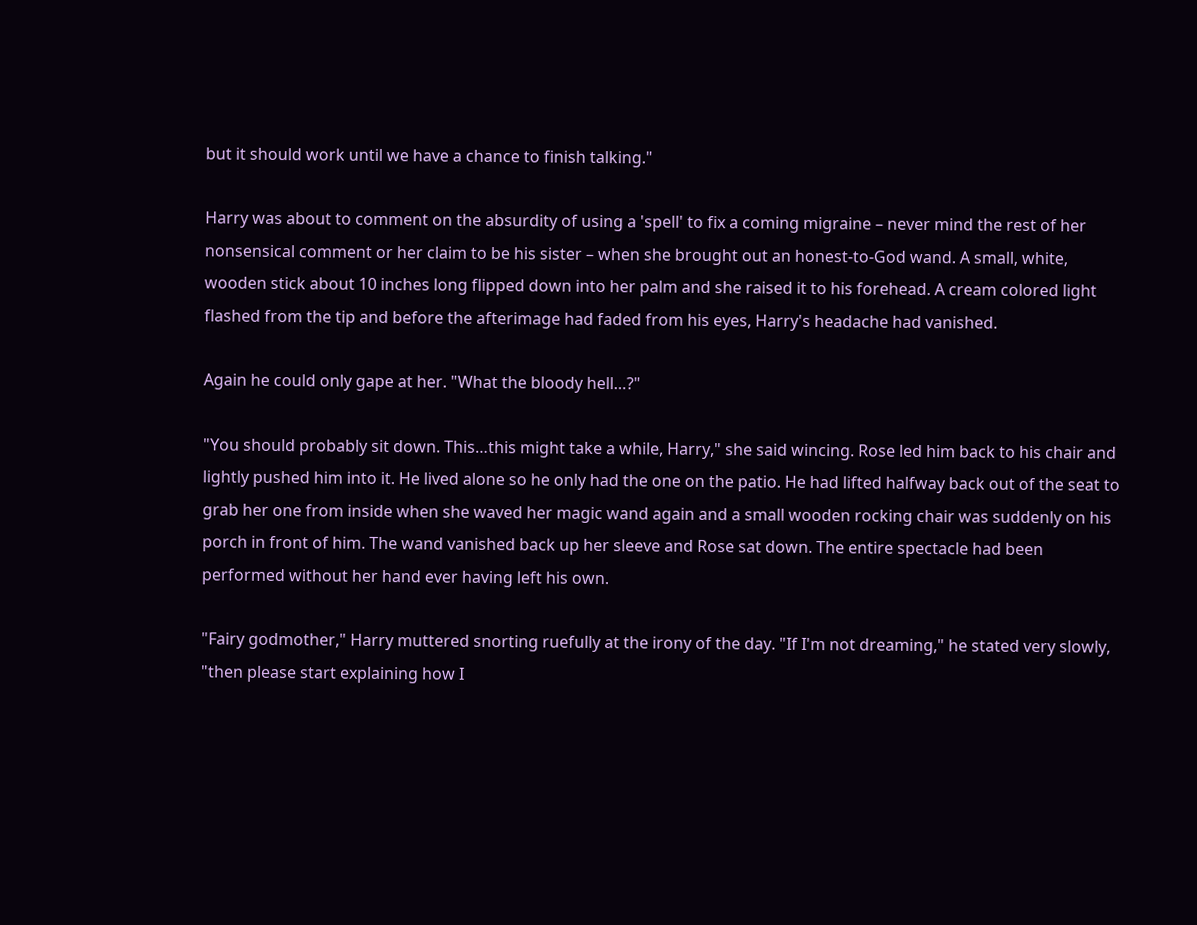but it should work until we have a chance to finish talking."

Harry was about to comment on the absurdity of using a 'spell' to fix a coming migraine – never mind the rest of her nonsensical comment or her claim to be his sister – when she brought out an honest-to-God wand. A small, white, wooden stick about 10 inches long flipped down into her palm and she raised it to his forehead. A cream colored light flashed from the tip and before the afterimage had faded from his eyes, Harry's headache had vanished.

Again he could only gape at her. "What the bloody hell…?"

"You should probably sit down. This…this might take a while, Harry," she said wincing. Rose led him back to his chair and lightly pushed him into it. He lived alone so he only had the one on the patio. He had lifted halfway back out of the seat to grab her one from inside when she waved her magic wand again and a small wooden rocking chair was suddenly on his porch in front of him. The wand vanished back up her sleeve and Rose sat down. The entire spectacle had been performed without her hand ever having left his own.

"Fairy godmother," Harry muttered snorting ruefully at the irony of the day. "If I'm not dreaming," he stated very slowly, "then please start explaining how I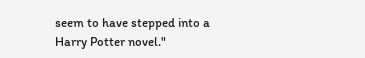seem to have stepped into a Harry Potter novel."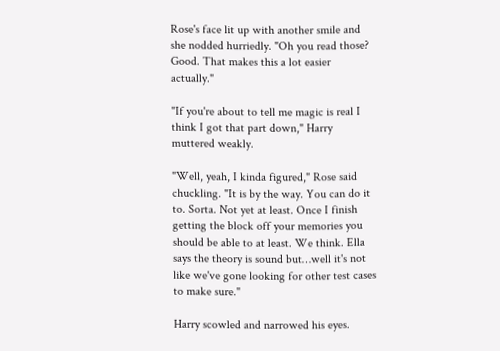Rose's face lit up with another smile and she nodded hurriedly. "Oh you read those? Good. That makes this a lot easier actually."

"If you're about to tell me magic is real I think I got that part down," Harry muttered weakly.

"Well, yeah, I kinda figured," Rose said chuckling. "It is by the way. You can do it to. Sorta. Not yet at least. Once I finish getting the block off your memories you should be able to at least. We think. Ella says the theory is sound but…well it's not like we've gone looking for other test cases to make sure."

Harry scowled and narrowed his eyes.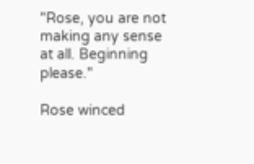"Rose, you are not making any sense at all. Beginning please."

Rose winced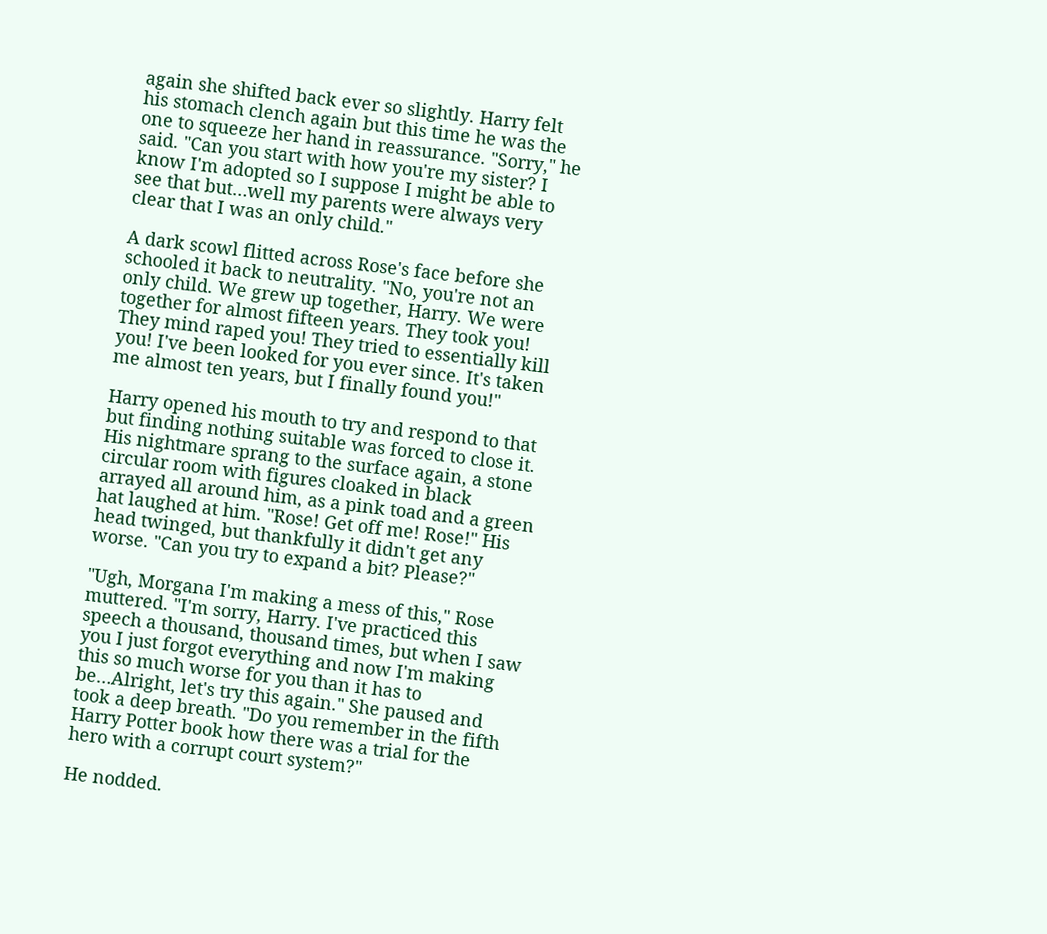again she shifted back ever so slightly. Harry felt his stomach clench again but this time he was the one to squeeze her hand in reassurance. "Sorry," he said. "Can you start with how you're my sister? I know I'm adopted so I suppose I might be able to see that but…well my parents were always very clear that I was an only child."

A dark scowl flitted across Rose's face before she schooled it back to neutrality. "No, you're not an only child. We grew up together, Harry. We were together for almost fifteen years. They took you! They mind raped you! They tried to essentially kill you! I've been looked for you ever since. It's taken me almost ten years, but I finally found you!"

Harry opened his mouth to try and respond to that but finding nothing suitable was forced to close it. His nightmare sprang to the surface again, a stone circular room with figures cloaked in black arrayed all around him, as a pink toad and a green hat laughed at him. "Rose! Get off me! Rose!" His head twinged, but thankfully it didn't get any worse. "Can you try to expand a bit? Please?"

"Ugh, Morgana I'm making a mess of this," Rose muttered. "I'm sorry, Harry. I've practiced this speech a thousand, thousand times, but when I saw you I just forgot everything and now I'm making this so much worse for you than it has to be…Alright, let's try this again." She paused and took a deep breath. "Do you remember in the fifth Harry Potter book how there was a trial for the hero with a corrupt court system?"

He nodded.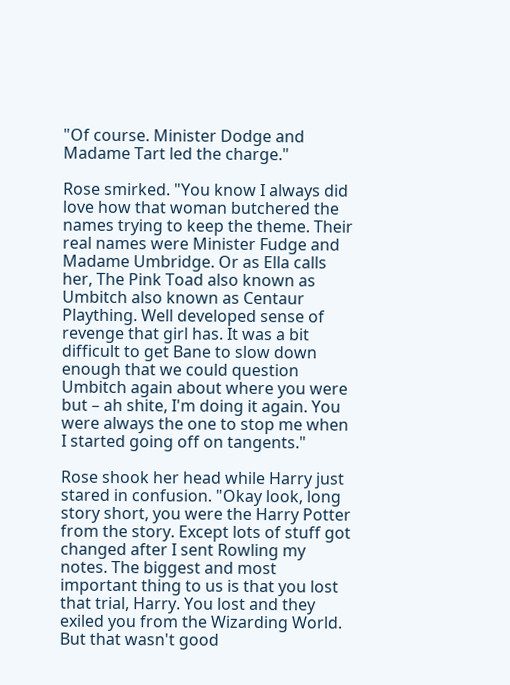"Of course. Minister Dodge and Madame Tart led the charge."

Rose smirked. "You know I always did love how that woman butchered the names trying to keep the theme. Their real names were Minister Fudge and Madame Umbridge. Or as Ella calls her, The Pink Toad also known as Umbitch also known as Centaur Plaything. Well developed sense of revenge that girl has. It was a bit difficult to get Bane to slow down enough that we could question Umbitch again about where you were but – ah shite, I'm doing it again. You were always the one to stop me when I started going off on tangents."

Rose shook her head while Harry just stared in confusion. "Okay look, long story short, you were the Harry Potter from the story. Except lots of stuff got changed after I sent Rowling my notes. The biggest and most important thing to us is that you lost that trial, Harry. You lost and they exiled you from the Wizarding World. But that wasn't good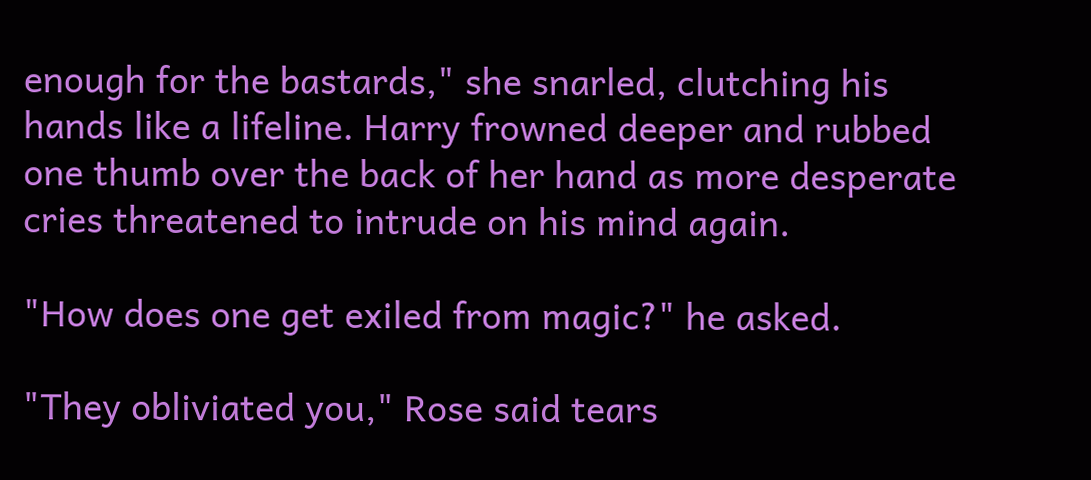enough for the bastards," she snarled, clutching his hands like a lifeline. Harry frowned deeper and rubbed one thumb over the back of her hand as more desperate cries threatened to intrude on his mind again.

"How does one get exiled from magic?" he asked.

"They obliviated you," Rose said tears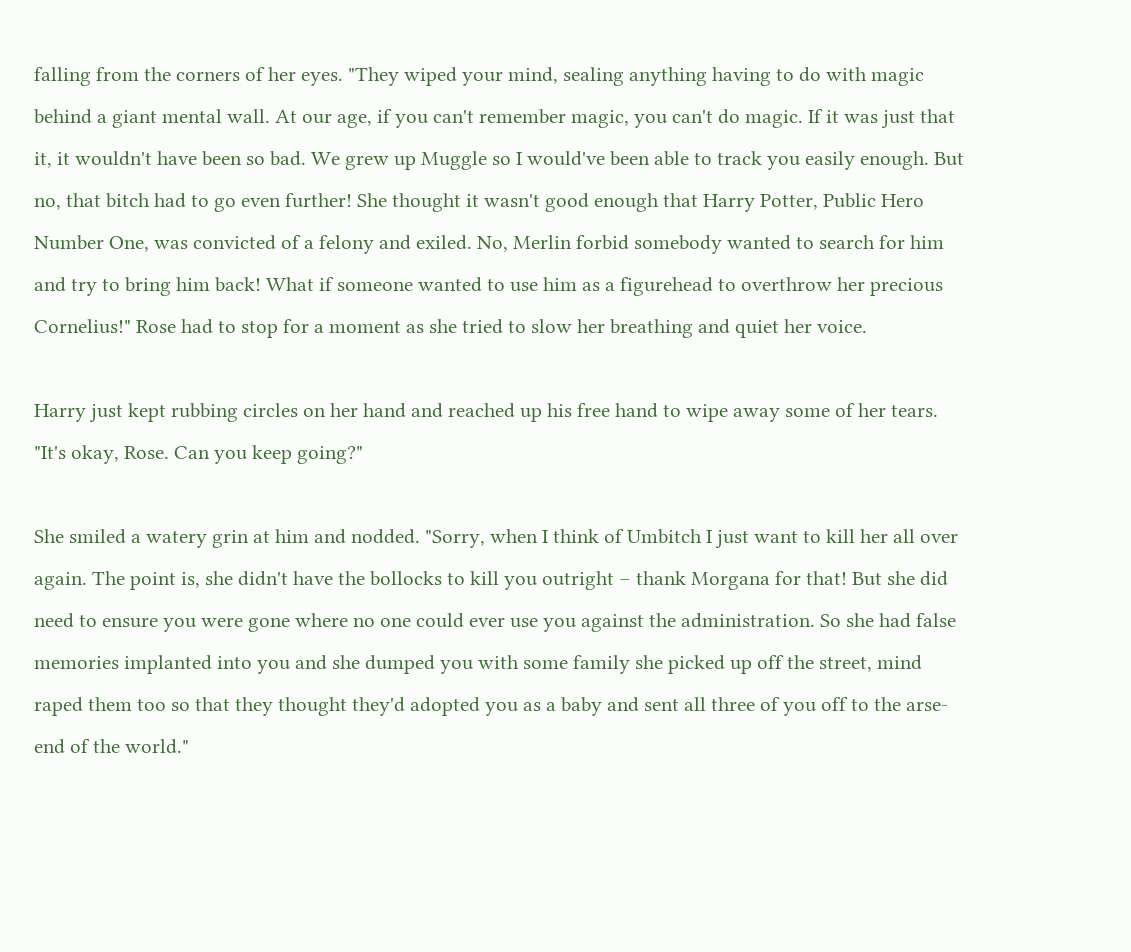falling from the corners of her eyes. "They wiped your mind, sealing anything having to do with magic behind a giant mental wall. At our age, if you can't remember magic, you can't do magic. If it was just that it, it wouldn't have been so bad. We grew up Muggle so I would've been able to track you easily enough. But no, that bitch had to go even further! She thought it wasn't good enough that Harry Potter, Public Hero Number One, was convicted of a felony and exiled. No, Merlin forbid somebody wanted to search for him and try to bring him back! What if someone wanted to use him as a figurehead to overthrow her precious Cornelius!" Rose had to stop for a moment as she tried to slow her breathing and quiet her voice.

Harry just kept rubbing circles on her hand and reached up his free hand to wipe away some of her tears. "It's okay, Rose. Can you keep going?"

She smiled a watery grin at him and nodded. "Sorry, when I think of Umbitch I just want to kill her all over again. The point is, she didn't have the bollocks to kill you outright – thank Morgana for that! But she did need to ensure you were gone where no one could ever use you against the administration. So she had false memories implanted into you and she dumped you with some family she picked up off the street, mind raped them too so that they thought they'd adopted you as a baby and sent all three of you off to the arse-end of the world."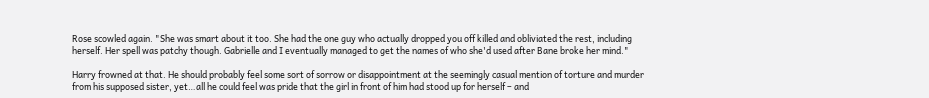Rose scowled again. "She was smart about it too. She had the one guy who actually dropped you off killed and obliviated the rest, including herself. Her spell was patchy though. Gabrielle and I eventually managed to get the names of who she'd used after Bane broke her mind."

Harry frowned at that. He should probably feel some sort of sorrow or disappointment at the seemingly casual mention of torture and murder from his supposed sister, yet…all he could feel was pride that the girl in front of him had stood up for herself – and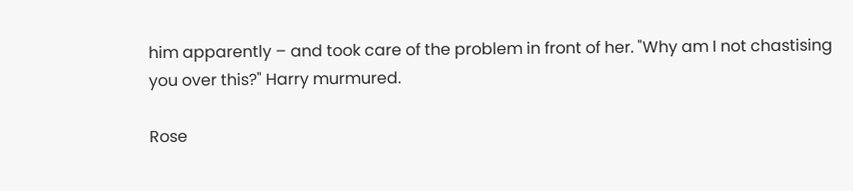him apparently – and took care of the problem in front of her. "Why am I not chastising you over this?" Harry murmured.

Rose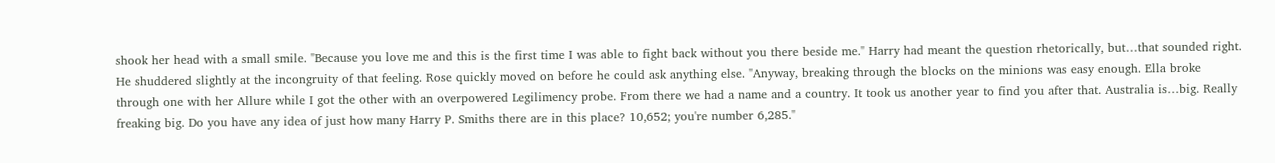shook her head with a small smile. "Because you love me and this is the first time I was able to fight back without you there beside me." Harry had meant the question rhetorically, but…that sounded right. He shuddered slightly at the incongruity of that feeling. Rose quickly moved on before he could ask anything else. "Anyway, breaking through the blocks on the minions was easy enough. Ella broke through one with her Allure while I got the other with an overpowered Legilimency probe. From there we had a name and a country. It took us another year to find you after that. Australia is…big. Really freaking big. Do you have any idea of just how many Harry P. Smiths there are in this place? 10,652; you're number 6,285."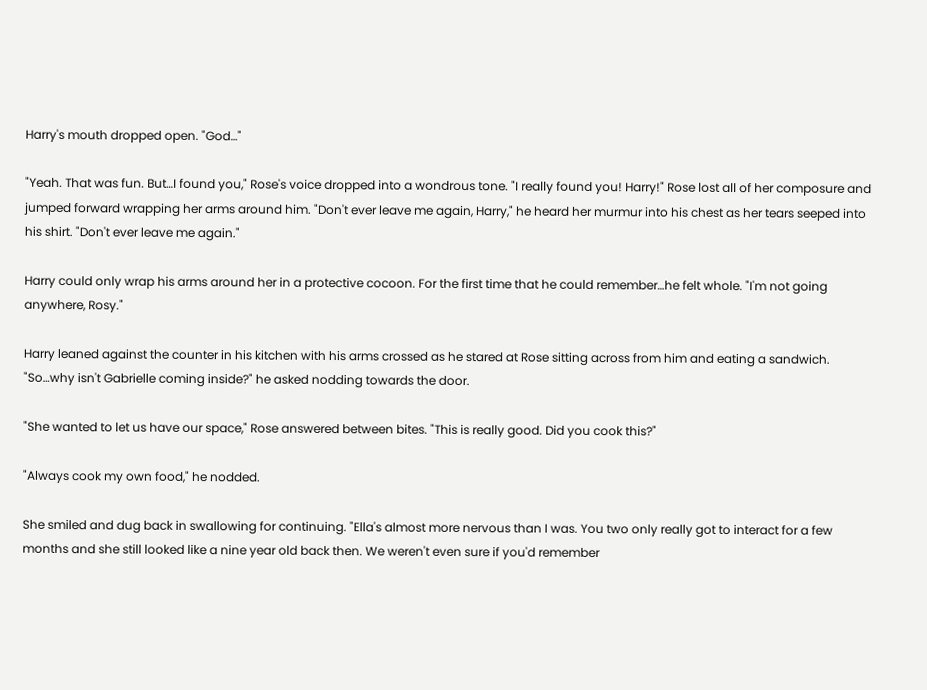Harry's mouth dropped open. "God…"

"Yeah. That was fun. But…I found you," Rose's voice dropped into a wondrous tone. "I really found you! Harry!" Rose lost all of her composure and jumped forward wrapping her arms around him. "Don't ever leave me again, Harry," he heard her murmur into his chest as her tears seeped into his shirt. "Don't ever leave me again."

Harry could only wrap his arms around her in a protective cocoon. For the first time that he could remember…he felt whole. "I'm not going anywhere, Rosy."

Harry leaned against the counter in his kitchen with his arms crossed as he stared at Rose sitting across from him and eating a sandwich. "So…why isn't Gabrielle coming inside?" he asked nodding towards the door.

"She wanted to let us have our space," Rose answered between bites. "This is really good. Did you cook this?"

"Always cook my own food," he nodded.

She smiled and dug back in swallowing for continuing. "Ella's almost more nervous than I was. You two only really got to interact for a few months and she still looked like a nine year old back then. We weren't even sure if you'd remember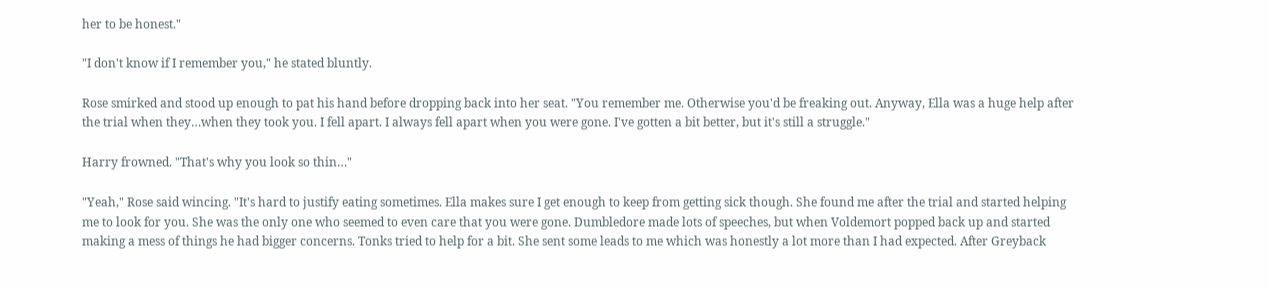her to be honest."

"I don't know if I remember you," he stated bluntly.

Rose smirked and stood up enough to pat his hand before dropping back into her seat. "You remember me. Otherwise you'd be freaking out. Anyway, Ella was a huge help after the trial when they…when they took you. I fell apart. I always fell apart when you were gone. I've gotten a bit better, but it's still a struggle."

Harry frowned. "That's why you look so thin…"

"Yeah," Rose said wincing. "It's hard to justify eating sometimes. Ella makes sure I get enough to keep from getting sick though. She found me after the trial and started helping me to look for you. She was the only one who seemed to even care that you were gone. Dumbledore made lots of speeches, but when Voldemort popped back up and started making a mess of things he had bigger concerns. Tonks tried to help for a bit. She sent some leads to me which was honestly a lot more than I had expected. After Greyback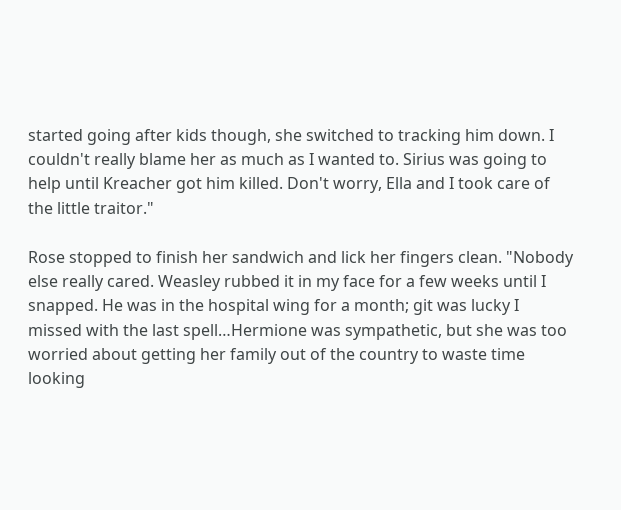started going after kids though, she switched to tracking him down. I couldn't really blame her as much as I wanted to. Sirius was going to help until Kreacher got him killed. Don't worry, Ella and I took care of the little traitor."

Rose stopped to finish her sandwich and lick her fingers clean. "Nobody else really cared. Weasley rubbed it in my face for a few weeks until I snapped. He was in the hospital wing for a month; git was lucky I missed with the last spell…Hermione was sympathetic, but she was too worried about getting her family out of the country to waste time looking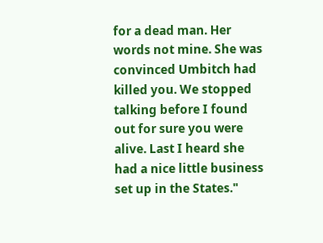for a dead man. Her words not mine. She was convinced Umbitch had killed you. We stopped talking before I found out for sure you were alive. Last I heard she had a nice little business set up in the States."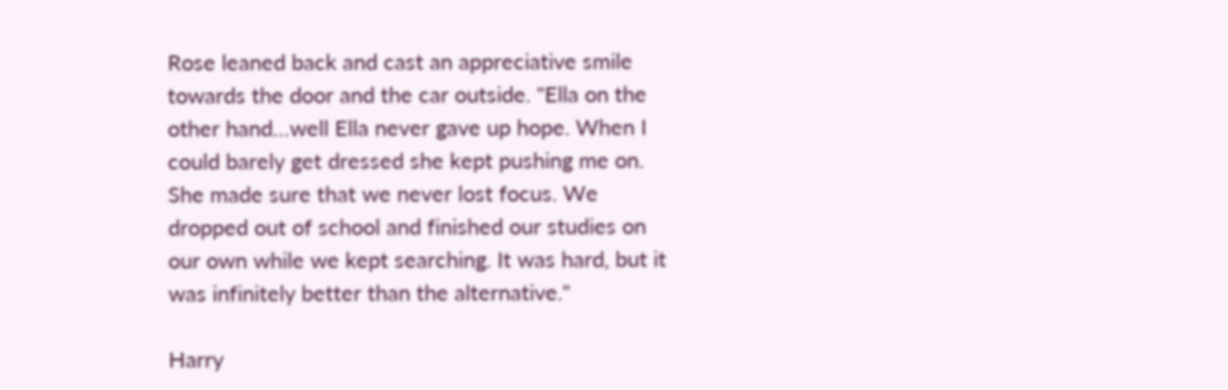Rose leaned back and cast an appreciative smile towards the door and the car outside. "Ella on the other hand…well Ella never gave up hope. When I could barely get dressed she kept pushing me on. She made sure that we never lost focus. We dropped out of school and finished our studies on our own while we kept searching. It was hard, but it was infinitely better than the alternative."

Harry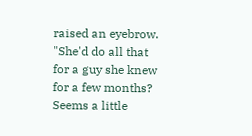raised an eyebrow. "She'd do all that for a guy she knew for a few months? Seems a little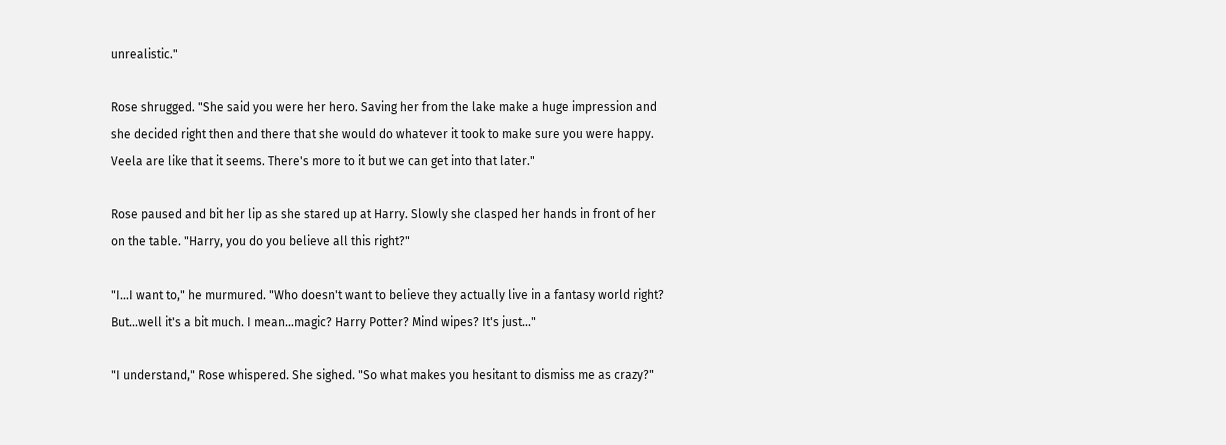unrealistic."

Rose shrugged. "She said you were her hero. Saving her from the lake make a huge impression and she decided right then and there that she would do whatever it took to make sure you were happy. Veela are like that it seems. There's more to it but we can get into that later."

Rose paused and bit her lip as she stared up at Harry. Slowly she clasped her hands in front of her on the table. "Harry, you do you believe all this right?"

"I…I want to," he murmured. "Who doesn't want to believe they actually live in a fantasy world right? But…well it's a bit much. I mean…magic? Harry Potter? Mind wipes? It's just…"

"I understand," Rose whispered. She sighed. "So what makes you hesitant to dismiss me as crazy?"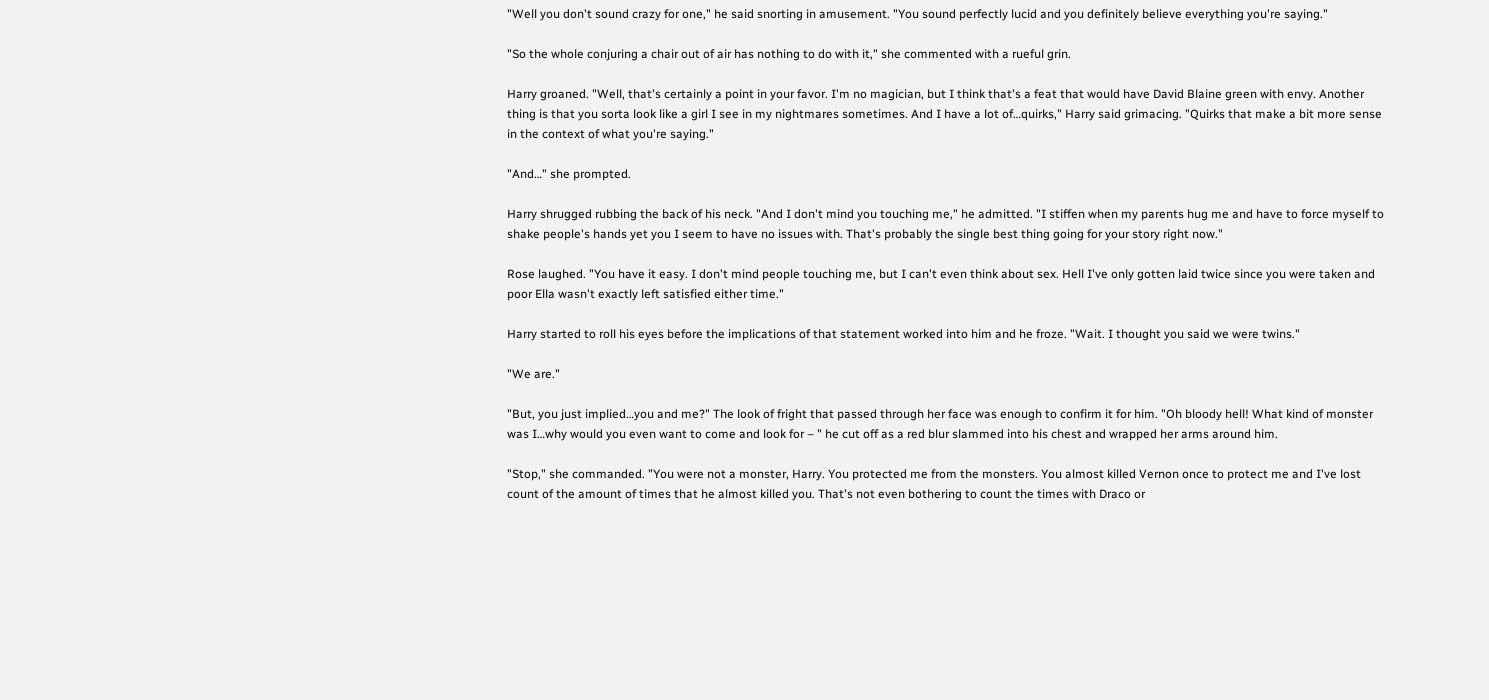"Well you don't sound crazy for one," he said snorting in amusement. "You sound perfectly lucid and you definitely believe everything you're saying."

"So the whole conjuring a chair out of air has nothing to do with it," she commented with a rueful grin.

Harry groaned. "Well, that's certainly a point in your favor. I'm no magician, but I think that's a feat that would have David Blaine green with envy. Another thing is that you sorta look like a girl I see in my nightmares sometimes. And I have a lot of…quirks," Harry said grimacing. "Quirks that make a bit more sense in the context of what you're saying."

"And…" she prompted.

Harry shrugged rubbing the back of his neck. "And I don't mind you touching me," he admitted. "I stiffen when my parents hug me and have to force myself to shake people's hands yet you I seem to have no issues with. That's probably the single best thing going for your story right now."

Rose laughed. "You have it easy. I don't mind people touching me, but I can't even think about sex. Hell I've only gotten laid twice since you were taken and poor Ella wasn't exactly left satisfied either time."

Harry started to roll his eyes before the implications of that statement worked into him and he froze. "Wait. I thought you said we were twins."

"We are."

"But, you just implied…you and me?" The look of fright that passed through her face was enough to confirm it for him. "Oh bloody hell! What kind of monster was I…why would you even want to come and look for – " he cut off as a red blur slammed into his chest and wrapped her arms around him.

"Stop," she commanded. "You were not a monster, Harry. You protected me from the monsters. You almost killed Vernon once to protect me and I've lost count of the amount of times that he almost killed you. That's not even bothering to count the times with Draco or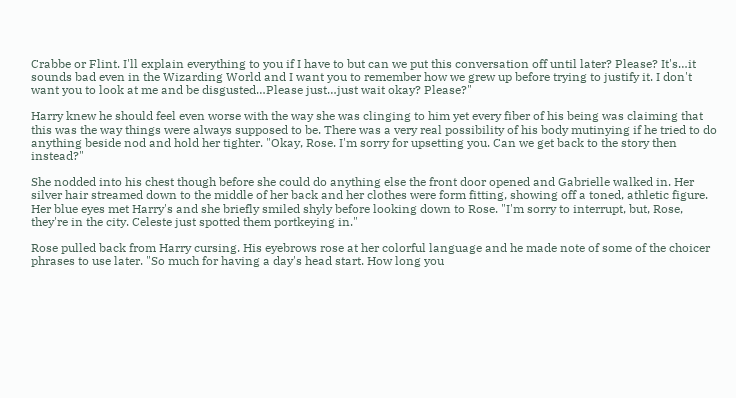Crabbe or Flint. I'll explain everything to you if I have to but can we put this conversation off until later? Please? It's…it sounds bad even in the Wizarding World and I want you to remember how we grew up before trying to justify it. I don't want you to look at me and be disgusted…Please just…just wait okay? Please?"

Harry knew he should feel even worse with the way she was clinging to him yet every fiber of his being was claiming that this was the way things were always supposed to be. There was a very real possibility of his body mutinying if he tried to do anything beside nod and hold her tighter. "Okay, Rose. I'm sorry for upsetting you. Can we get back to the story then instead?"

She nodded into his chest though before she could do anything else the front door opened and Gabrielle walked in. Her silver hair streamed down to the middle of her back and her clothes were form fitting, showing off a toned, athletic figure. Her blue eyes met Harry's and she briefly smiled shyly before looking down to Rose. "I'm sorry to interrupt, but, Rose, they're in the city. Celeste just spotted them portkeying in."

Rose pulled back from Harry cursing. His eyebrows rose at her colorful language and he made note of some of the choicer phrases to use later. "So much for having a day's head start. How long you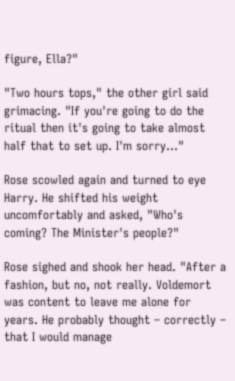figure, Ella?"

"Two hours tops," the other girl said grimacing. "If you're going to do the ritual then it's going to take almost half that to set up. I'm sorry…"

Rose scowled again and turned to eye Harry. He shifted his weight uncomfortably and asked, "Who's coming? The Minister's people?"

Rose sighed and shook her head. "After a fashion, but no, not really. Voldemort was content to leave me alone for years. He probably thought – correctly – that I would manage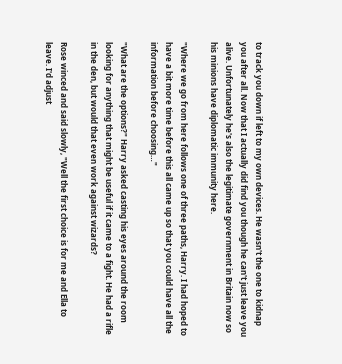to track you down if left to my own devices. He wasn't the one to kidnap you after all. Now that I actually did find you though he can't just leave you alive. Unfortunately he's also the legitimate government in Britain now so his minions have diplomatic immunity here.

"Where we go from here follows one of three paths, Harry. I had hoped to have a bit more time before this all came up so that you could have all the information before choosing…"

"What are the options?" Harry asked casting his eyes around the room looking for anything that might be useful if it came to a fight. He had a rifle in the den, but would that even work against wizards?

Rose winced and said slowly, "Well the first choice is for me and Ella to leave. I'd adjust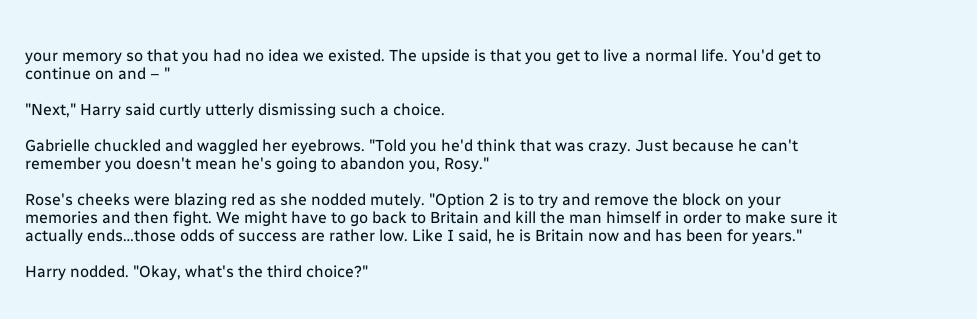your memory so that you had no idea we existed. The upside is that you get to live a normal life. You'd get to continue on and – "

"Next," Harry said curtly utterly dismissing such a choice.

Gabrielle chuckled and waggled her eyebrows. "Told you he'd think that was crazy. Just because he can't remember you doesn't mean he's going to abandon you, Rosy."

Rose's cheeks were blazing red as she nodded mutely. "Option 2 is to try and remove the block on your memories and then fight. We might have to go back to Britain and kill the man himself in order to make sure it actually ends…those odds of success are rather low. Like I said, he is Britain now and has been for years."

Harry nodded. "Okay, what's the third choice?"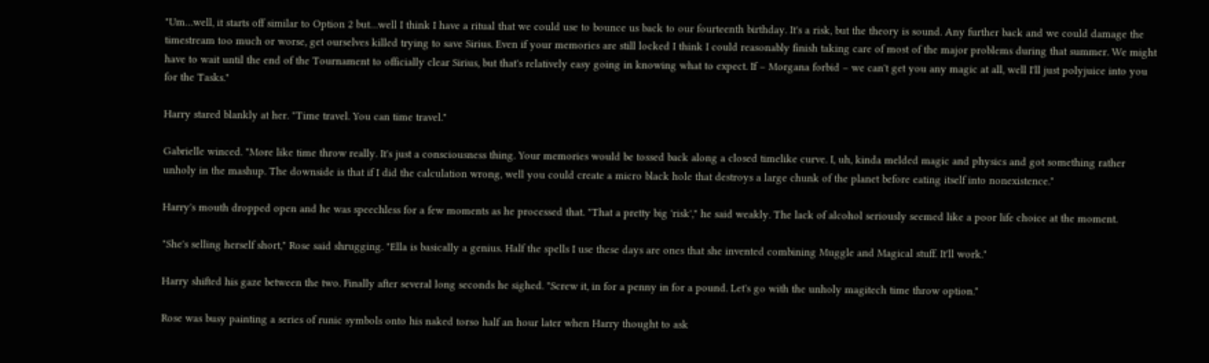"Um…well, it starts off similar to Option 2 but…well I think I have a ritual that we could use to bounce us back to our fourteenth birthday. It's a risk, but the theory is sound. Any further back and we could damage the timestream too much or worse, get ourselves killed trying to save Sirius. Even if your memories are still locked I think I could reasonably finish taking care of most of the major problems during that summer. We might have to wait until the end of the Tournament to officially clear Sirius, but that's relatively easy going in knowing what to expect. If – Morgana forbid – we can't get you any magic at all, well I'll just polyjuice into you for the Tasks."

Harry stared blankly at her. "Time travel. You can time travel."

Gabrielle winced. "More like time throw really. It's just a consciousness thing. Your memories would be tossed back along a closed timelike curve. I, uh, kinda melded magic and physics and got something rather unholy in the mashup. The downside is that if I did the calculation wrong, well you could create a micro black hole that destroys a large chunk of the planet before eating itself into nonexistence."

Harry's mouth dropped open and he was speechless for a few moments as he processed that. "That a pretty big 'risk'," he said weakly. The lack of alcohol seriously seemed like a poor life choice at the moment.

"She's selling herself short," Rose said shrugging. "Ella is basically a genius. Half the spells I use these days are ones that she invented combining Muggle and Magical stuff. It'll work."

Harry shifted his gaze between the two. Finally after several long seconds he sighed. "Screw it, in for a penny in for a pound. Let's go with the unholy magitech time throw option."

Rose was busy painting a series of runic symbols onto his naked torso half an hour later when Harry thought to ask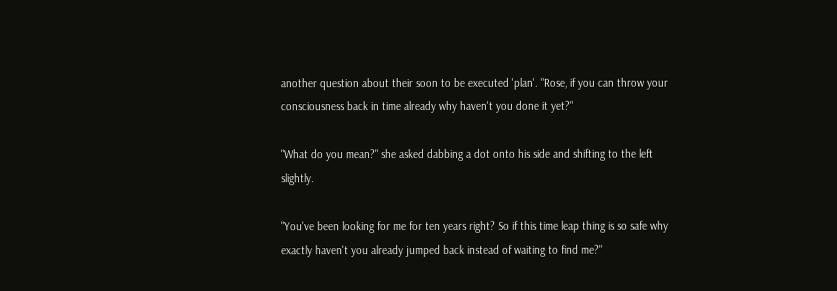another question about their soon to be executed 'plan'. "Rose, if you can throw your consciousness back in time already why haven't you done it yet?"

"What do you mean?" she asked dabbing a dot onto his side and shifting to the left slightly.

"You've been looking for me for ten years right? So if this time leap thing is so safe why exactly haven't you already jumped back instead of waiting to find me?"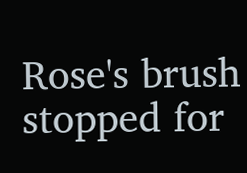Rose's brush stopped for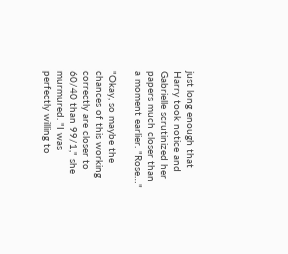just long enough that Harry took notice and Gabrielle scrutinized her papers much closer than a moment earlier. "Rose…"

"Okay, so maybe the chances of this working correctly are closer to 60/40 than 99/1," she murmured. "I was perfectly willing to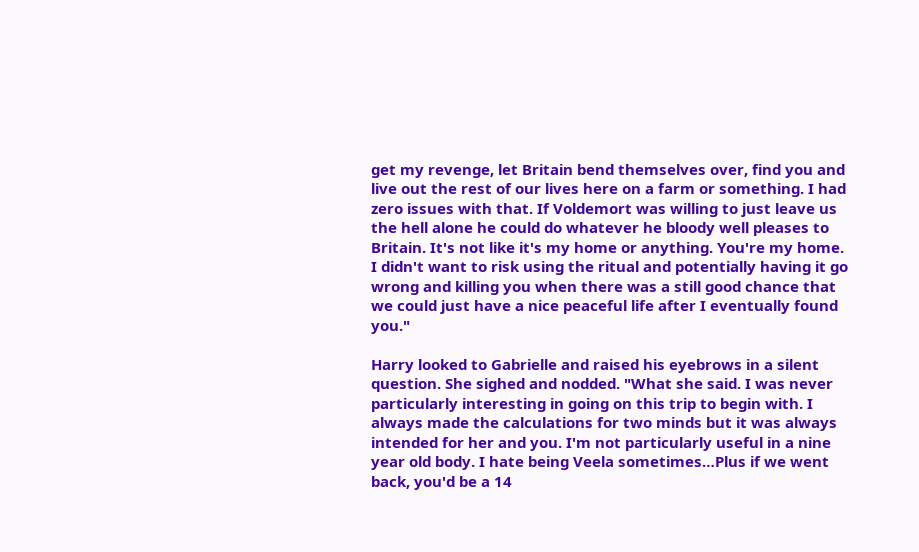get my revenge, let Britain bend themselves over, find you and live out the rest of our lives here on a farm or something. I had zero issues with that. If Voldemort was willing to just leave us the hell alone he could do whatever he bloody well pleases to Britain. It's not like it's my home or anything. You're my home. I didn't want to risk using the ritual and potentially having it go wrong and killing you when there was a still good chance that we could just have a nice peaceful life after I eventually found you."

Harry looked to Gabrielle and raised his eyebrows in a silent question. She sighed and nodded. "What she said. I was never particularly interesting in going on this trip to begin with. I always made the calculations for two minds but it was always intended for her and you. I'm not particularly useful in a nine year old body. I hate being Veela sometimes…Plus if we went back, you'd be a 14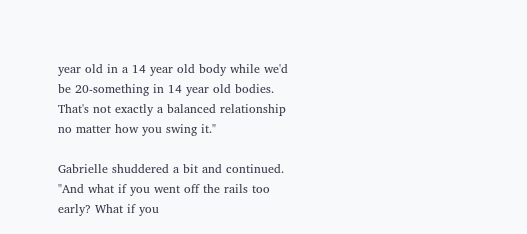year old in a 14 year old body while we'd be 20-something in 14 year old bodies. That's not exactly a balanced relationship no matter how you swing it."

Gabrielle shuddered a bit and continued. "And what if you went off the rails too early? What if you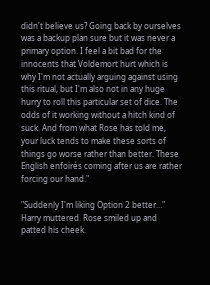didn't believe us? Going back by ourselves was a backup plan sure but it was never a primary option. I feel a bit bad for the innocents that Voldemort hurt which is why I'm not actually arguing against using this ritual, but I'm also not in any huge hurry to roll this particular set of dice. The odds of it working without a hitch kind of suck. And from what Rose has told me, your luck tends to make these sorts of things go worse rather than better. These English enfoirés coming after us are rather forcing our hand."

"Suddenly I'm liking Option 2 better…" Harry muttered. Rose smiled up and patted his cheek.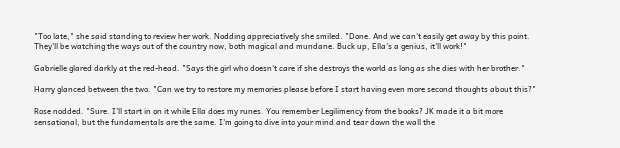"Too late," she said standing to review her work. Nodding appreciatively she smiled. "Done. And we can't easily get away by this point. They'll be watching the ways out of the country now, both magical and mundane. Buck up, Ella's a genius, it'll work!"

Gabrielle glared darkly at the red-head. "Says the girl who doesn't care if she destroys the world as long as she dies with her brother."

Harry glanced between the two. "Can we try to restore my memories please before I start having even more second thoughts about this?"

Rose nodded. "Sure. I'll start in on it while Ella does my runes. You remember Legilimency from the books? JK made it a bit more sensational, but the fundamentals are the same. I'm going to dive into your mind and tear down the wall the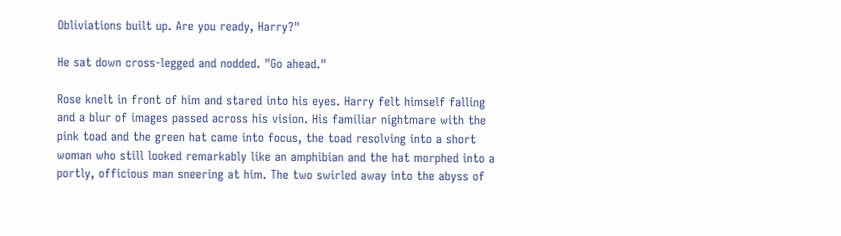Obliviations built up. Are you ready, Harry?"

He sat down cross-legged and nodded. "Go ahead."

Rose knelt in front of him and stared into his eyes. Harry felt himself falling and a blur of images passed across his vision. His familiar nightmare with the pink toad and the green hat came into focus, the toad resolving into a short woman who still looked remarkably like an amphibian and the hat morphed into a portly, officious man sneering at him. The two swirled away into the abyss of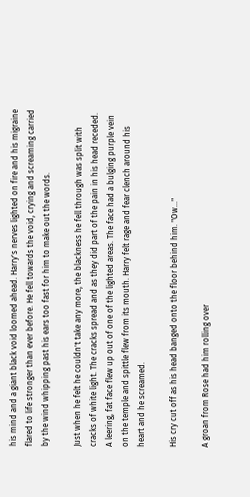his mind and a giant black void loomed ahead. Harry's nerves lighted on fire and his migraine flared to life stronger than ever before. He fell towards the void, crying and screaming carried by the wind whipping past his ears too fast for him to make out the words.

Just when he felt he couldn't take any more, the blackness he fell through was split with cracks of white light. The cracks spread and as they did part of the pain in his head receded. A leering, fat face flew up out of one of the lighted areas. The face had a bulging purple vein on the temple and spittle flew from its mouth. Harry felt rage and fear clench around his heart and he screamed.

His cry cut off as his head banged onto the floor behind him. "Ow…"

A groan from Rose had him rolling over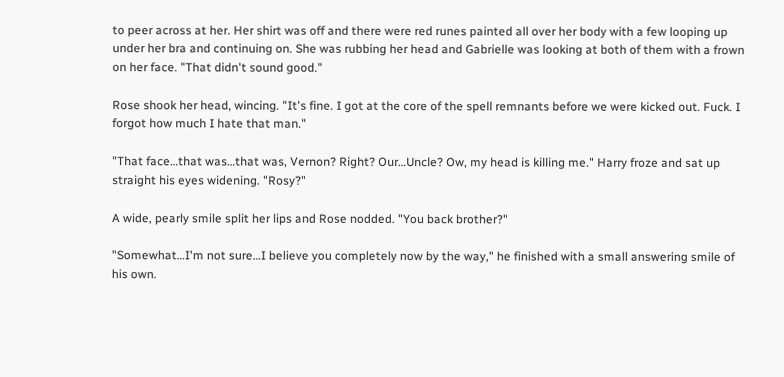to peer across at her. Her shirt was off and there were red runes painted all over her body with a few looping up under her bra and continuing on. She was rubbing her head and Gabrielle was looking at both of them with a frown on her face. "That didn't sound good."

Rose shook her head, wincing. "It's fine. I got at the core of the spell remnants before we were kicked out. Fuck. I forgot how much I hate that man."

"That face…that was…that was, Vernon? Right? Our…Uncle? Ow, my head is killing me." Harry froze and sat up straight his eyes widening. "Rosy?"

A wide, pearly smile split her lips and Rose nodded. "You back brother?"

"Somewhat…I'm not sure…I believe you completely now by the way," he finished with a small answering smile of his own.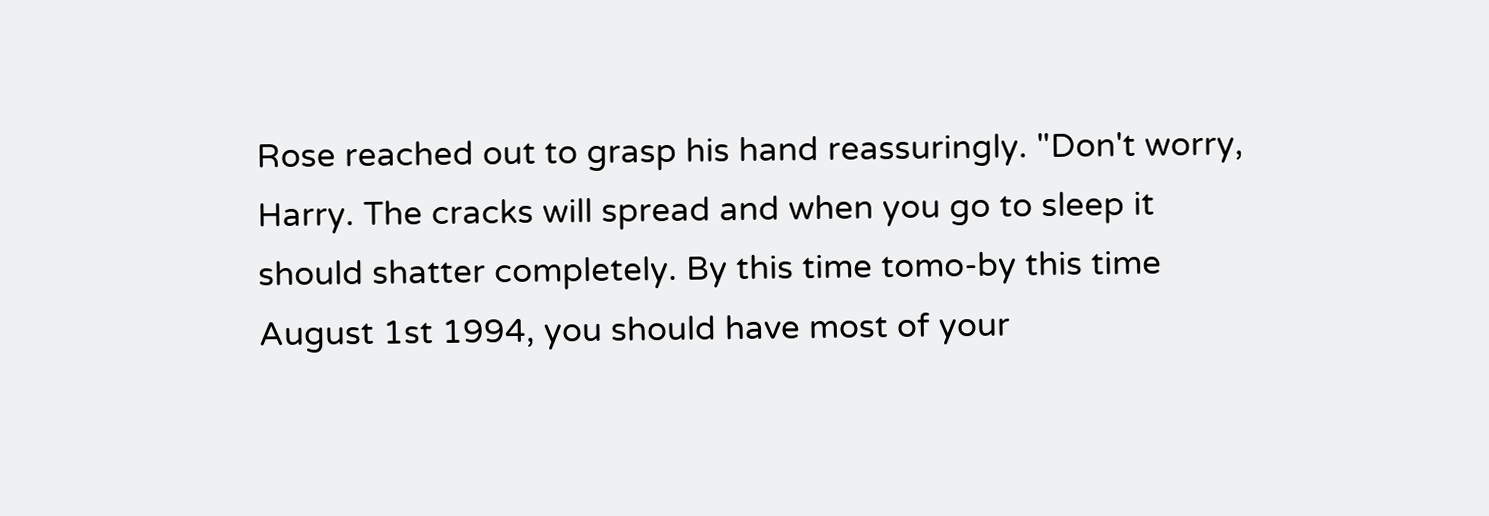Rose reached out to grasp his hand reassuringly. "Don't worry, Harry. The cracks will spread and when you go to sleep it should shatter completely. By this time tomo-by this time August 1st 1994, you should have most of your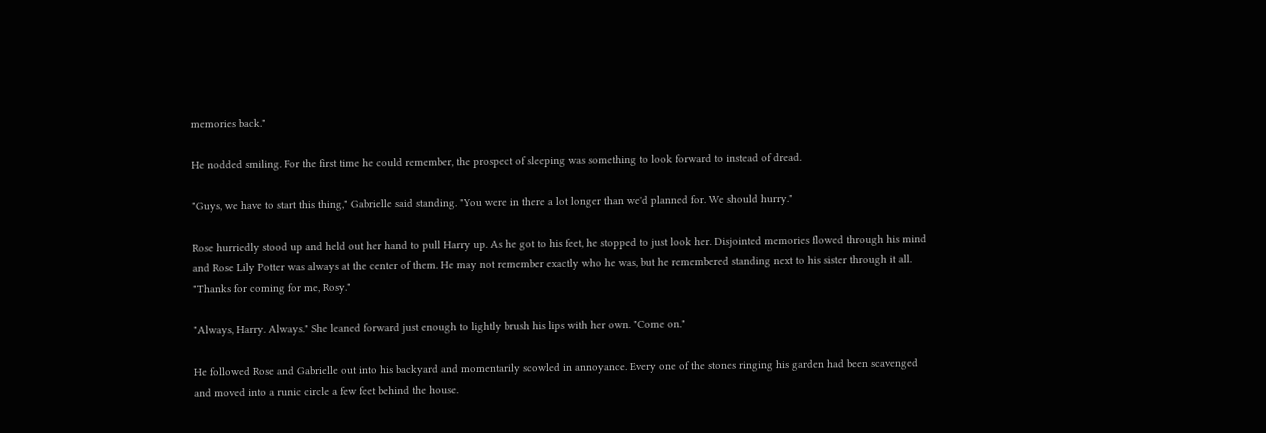memories back."

He nodded smiling. For the first time he could remember, the prospect of sleeping was something to look forward to instead of dread.

"Guys, we have to start this thing," Gabrielle said standing. "You were in there a lot longer than we'd planned for. We should hurry."

Rose hurriedly stood up and held out her hand to pull Harry up. As he got to his feet, he stopped to just look her. Disjointed memories flowed through his mind and Rose Lily Potter was always at the center of them. He may not remember exactly who he was, but he remembered standing next to his sister through it all. "Thanks for coming for me, Rosy."

"Always, Harry. Always." She leaned forward just enough to lightly brush his lips with her own. "Come on."

He followed Rose and Gabrielle out into his backyard and momentarily scowled in annoyance. Every one of the stones ringing his garden had been scavenged and moved into a runic circle a few feet behind the house.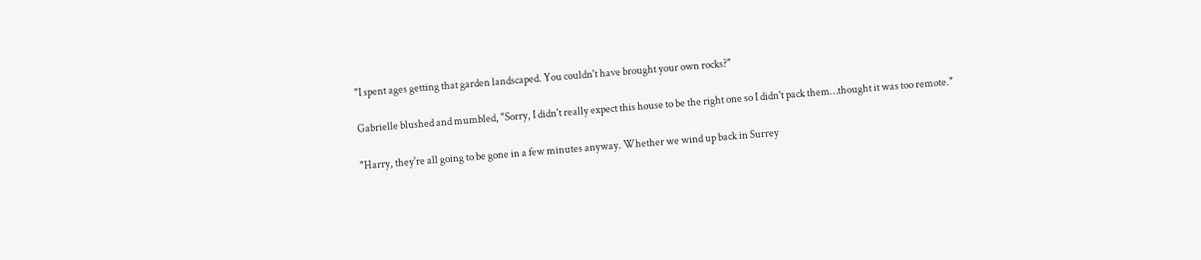"I spent ages getting that garden landscaped. You couldn't have brought your own rocks?"

Gabrielle blushed and mumbled, "Sorry, I didn't really expect this house to be the right one so I didn't pack them…thought it was too remote."

"Harry, they're all going to be gone in a few minutes anyway. Whether we wind up back in Surrey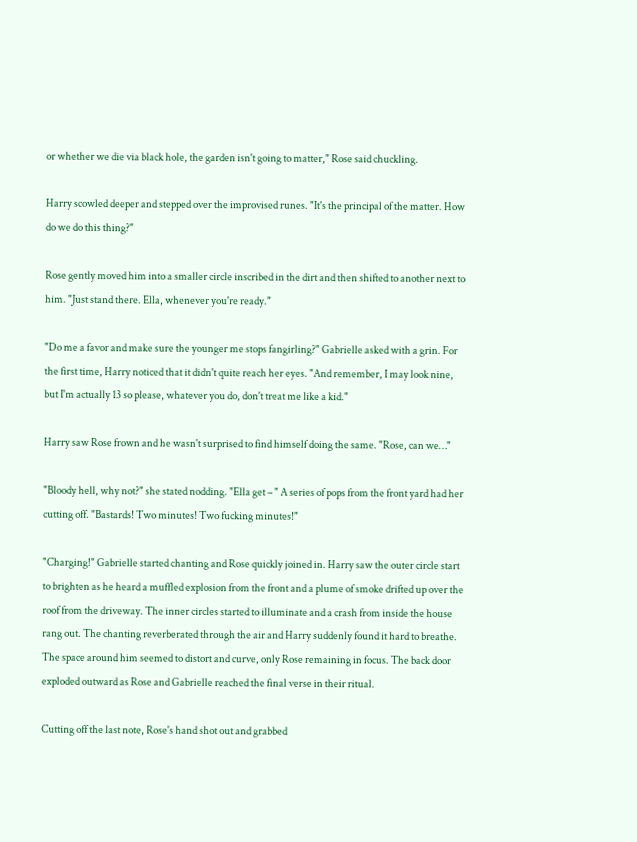or whether we die via black hole, the garden isn't going to matter," Rose said chuckling.

Harry scowled deeper and stepped over the improvised runes. "It's the principal of the matter. How do we do this thing?"

Rose gently moved him into a smaller circle inscribed in the dirt and then shifted to another next to him. "Just stand there. Ella, whenever you're ready."

"Do me a favor and make sure the younger me stops fangirling?" Gabrielle asked with a grin. For the first time, Harry noticed that it didn't quite reach her eyes. "And remember, I may look nine, but I'm actually 13 so please, whatever you do, don't treat me like a kid."

Harry saw Rose frown and he wasn't surprised to find himself doing the same. "Rose, can we…"

"Bloody hell, why not?" she stated nodding. "Ella get – " A series of pops from the front yard had her cutting off. "Bastards! Two minutes! Two fucking minutes!"

"Charging!" Gabrielle started chanting and Rose quickly joined in. Harry saw the outer circle start to brighten as he heard a muffled explosion from the front and a plume of smoke drifted up over the roof from the driveway. The inner circles started to illuminate and a crash from inside the house rang out. The chanting reverberated through the air and Harry suddenly found it hard to breathe. The space around him seemed to distort and curve, only Rose remaining in focus. The back door exploded outward as Rose and Gabrielle reached the final verse in their ritual.

Cutting off the last note, Rose's hand shot out and grabbed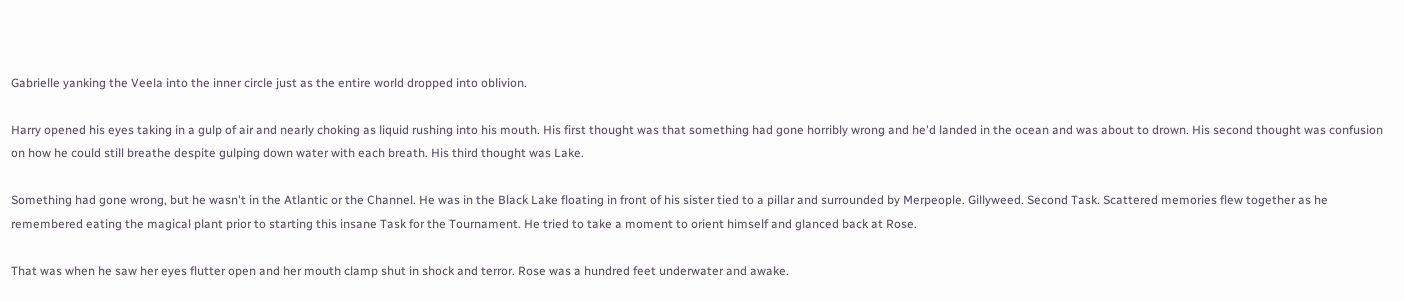Gabrielle yanking the Veela into the inner circle just as the entire world dropped into oblivion.

Harry opened his eyes taking in a gulp of air and nearly choking as liquid rushing into his mouth. His first thought was that something had gone horribly wrong and he'd landed in the ocean and was about to drown. His second thought was confusion on how he could still breathe despite gulping down water with each breath. His third thought was Lake.

Something had gone wrong, but he wasn't in the Atlantic or the Channel. He was in the Black Lake floating in front of his sister tied to a pillar and surrounded by Merpeople. Gillyweed. Second Task. Scattered memories flew together as he remembered eating the magical plant prior to starting this insane Task for the Tournament. He tried to take a moment to orient himself and glanced back at Rose.

That was when he saw her eyes flutter open and her mouth clamp shut in shock and terror. Rose was a hundred feet underwater and awake.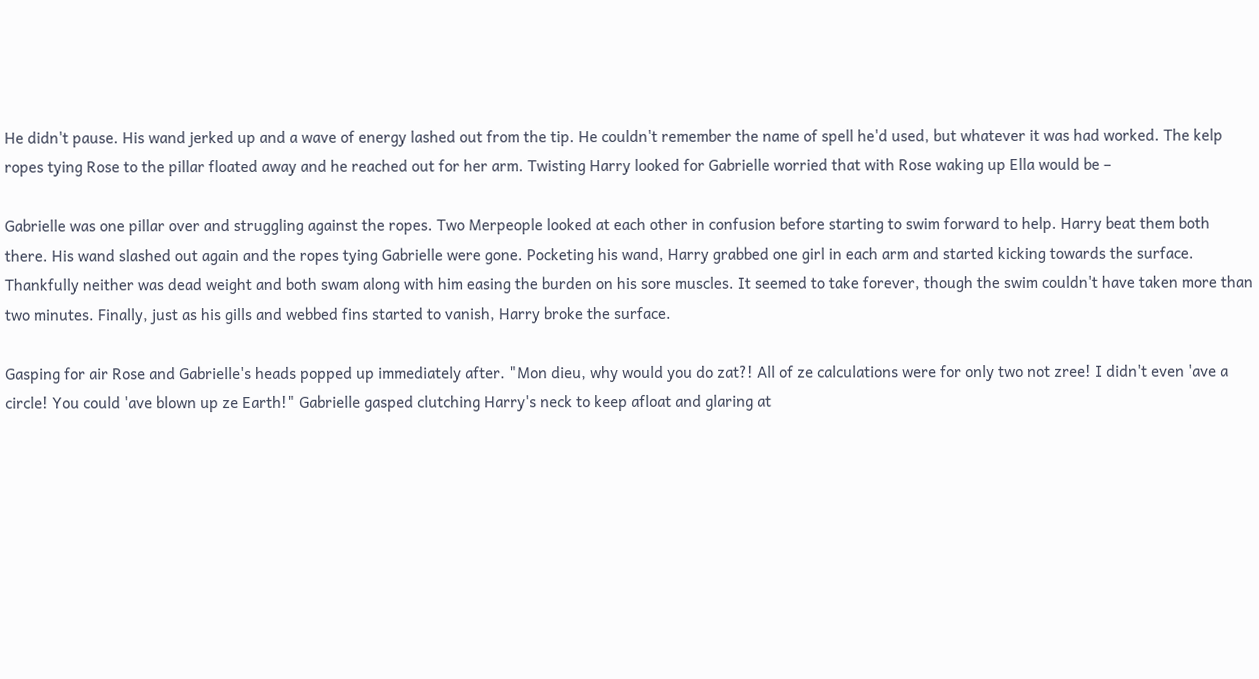He didn't pause. His wand jerked up and a wave of energy lashed out from the tip. He couldn't remember the name of spell he'd used, but whatever it was had worked. The kelp ropes tying Rose to the pillar floated away and he reached out for her arm. Twisting Harry looked for Gabrielle worried that with Rose waking up Ella would be –

Gabrielle was one pillar over and struggling against the ropes. Two Merpeople looked at each other in confusion before starting to swim forward to help. Harry beat them both there. His wand slashed out again and the ropes tying Gabrielle were gone. Pocketing his wand, Harry grabbed one girl in each arm and started kicking towards the surface. Thankfully neither was dead weight and both swam along with him easing the burden on his sore muscles. It seemed to take forever, though the swim couldn't have taken more than two minutes. Finally, just as his gills and webbed fins started to vanish, Harry broke the surface.

Gasping for air Rose and Gabrielle's heads popped up immediately after. "Mon dieu, why would you do zat?! All of ze calculations were for only two not zree! I didn't even 'ave a circle! You could 'ave blown up ze Earth!" Gabrielle gasped clutching Harry's neck to keep afloat and glaring at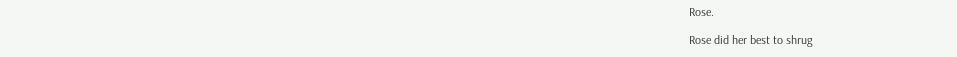Rose.

Rose did her best to shrug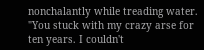nonchalantly while treading water. "You stuck with my crazy arse for ten years. I couldn't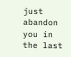just abandon you in the last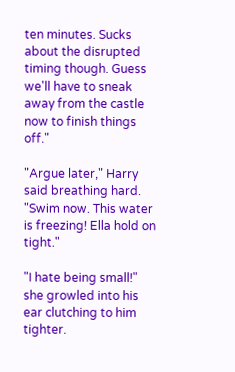ten minutes. Sucks about the disrupted timing though. Guess we'll have to sneak away from the castle now to finish things off."

"Argue later," Harry said breathing hard. "Swim now. This water is freezing! Ella hold on tight."

"I hate being small!" she growled into his ear clutching to him tighter.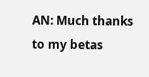AN: Much thanks to my betas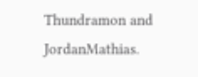Thundramon and JordanMathias.